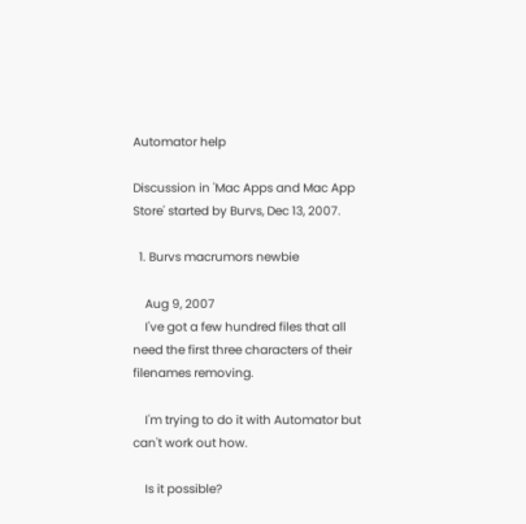Automator help

Discussion in 'Mac Apps and Mac App Store' started by Burvs, Dec 13, 2007.

  1. Burvs macrumors newbie

    Aug 9, 2007
    I've got a few hundred files that all need the first three characters of their filenames removing.

    I'm trying to do it with Automator but can't work out how.

    Is it possible?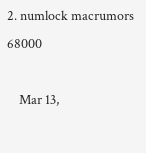2. numlock macrumors 68000

    Mar 13,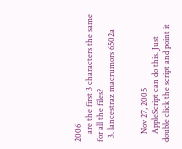2006
    are the first 3 characters the same for all the files?
  3. lancestraz macrumors 6502a


    Nov 27, 2005
    AppleScript can do this. Just double click the script and point it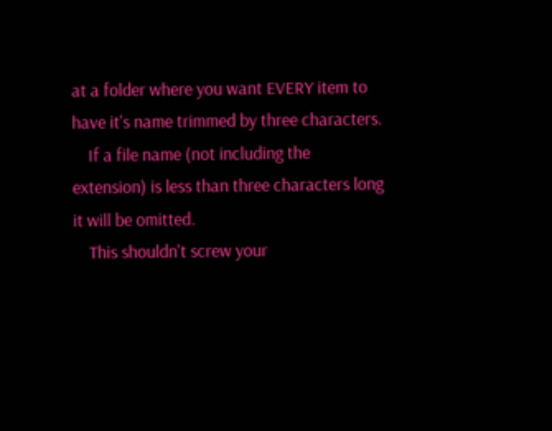at a folder where you want EVERY item to have it's name trimmed by three characters.
    If a file name (not including the extension) is less than three characters long it will be omitted.
    This shouldn't screw your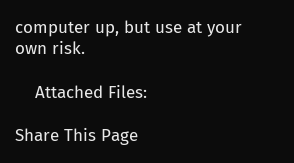computer up, but use at your own risk.

    Attached Files:

Share This Page